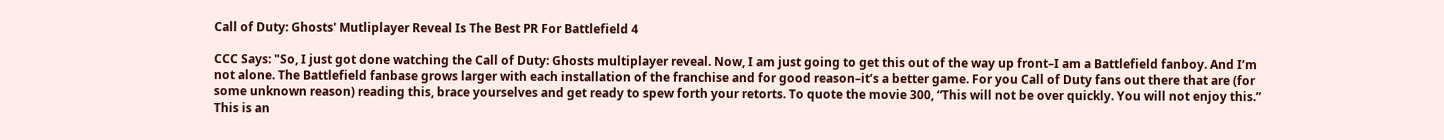Call of Duty: Ghosts' Mutliplayer Reveal Is The Best PR For Battlefield 4

CCC Says: "So, I just got done watching the Call of Duty: Ghosts multiplayer reveal. Now, I am just going to get this out of the way up front–I am a Battlefield fanboy. And I’m not alone. The Battlefield fanbase grows larger with each installation of the franchise and for good reason–it’s a better game. For you Call of Duty fans out there that are (for some unknown reason) reading this, brace yourselves and get ready to spew forth your retorts. To quote the movie 300, “This will not be over quickly. You will not enjoy this.” This is an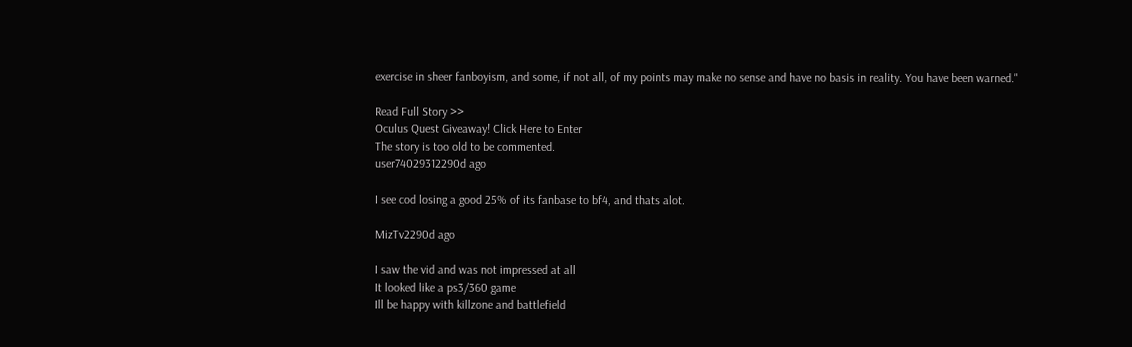exercise in sheer fanboyism, and some, if not all, of my points may make no sense and have no basis in reality. You have been warned."

Read Full Story >>
Oculus Quest Giveaway! Click Here to Enter
The story is too old to be commented.
user74029312290d ago

I see cod losing a good 25% of its fanbase to bf4, and thats alot.

MizTv2290d ago

I saw the vid and was not impressed at all
It looked like a ps3/360 game
Ill be happy with killzone and battlefield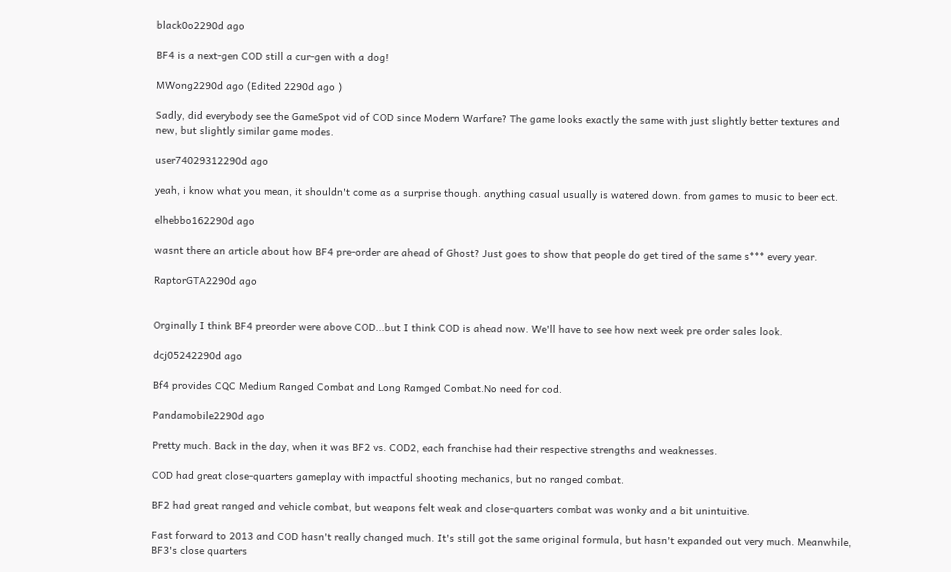black0o2290d ago

BF4 is a next-gen COD still a cur-gen with a dog!

MWong2290d ago (Edited 2290d ago )

Sadly, did everybody see the GameSpot vid of COD since Modern Warfare? The game looks exactly the same with just slightly better textures and new, but slightly similar game modes.

user74029312290d ago

yeah, i know what you mean, it shouldn't come as a surprise though. anything casual usually is watered down. from games to music to beer ect.

elhebbo162290d ago

wasnt there an article about how BF4 pre-order are ahead of Ghost? Just goes to show that people do get tired of the same s*** every year.

RaptorGTA2290d ago


Orginally I think BF4 preorder were above COD...but I think COD is ahead now. We'll have to see how next week pre order sales look.

dcj05242290d ago

Bf4 provides CQC Medium Ranged Combat and Long Ramged Combat.No need for cod.

Pandamobile2290d ago

Pretty much. Back in the day, when it was BF2 vs. COD2, each franchise had their respective strengths and weaknesses.

COD had great close-quarters gameplay with impactful shooting mechanics, but no ranged combat.

BF2 had great ranged and vehicle combat, but weapons felt weak and close-quarters combat was wonky and a bit unintuitive.

Fast forward to 2013 and COD hasn't really changed much. It's still got the same original formula, but hasn't expanded out very much. Meanwhile, BF3's close quarters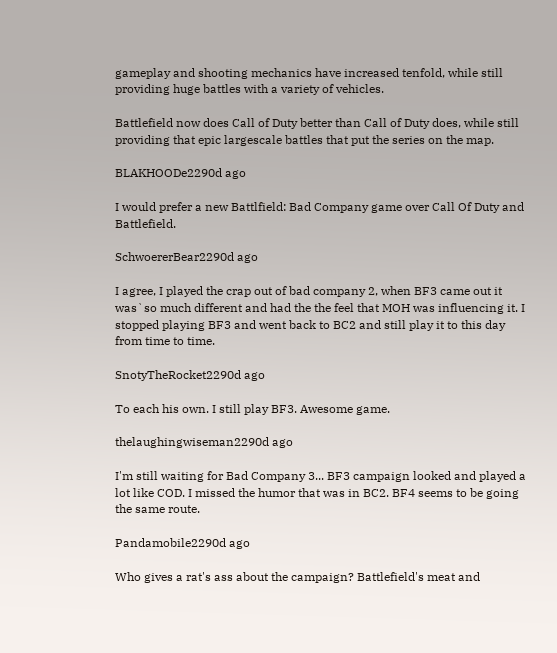gameplay and shooting mechanics have increased tenfold, while still providing huge battles with a variety of vehicles.

Battlefield now does Call of Duty better than Call of Duty does, while still providing that epic largescale battles that put the series on the map.

BLAKHOODe2290d ago

I would prefer a new Battlfield: Bad Company game over Call Of Duty and Battlefield.

SchwoererBear2290d ago

I agree, I played the crap out of bad company 2, when BF3 came out it was`so much different and had the the feel that MOH was influencing it. I stopped playing BF3 and went back to BC2 and still play it to this day from time to time.

SnotyTheRocket2290d ago

To each his own. I still play BF3. Awesome game.

thelaughingwiseman2290d ago

I'm still waiting for Bad Company 3... BF3 campaign looked and played a lot like COD. I missed the humor that was in BC2. BF4 seems to be going the same route.

Pandamobile2290d ago

Who gives a rat's ass about the campaign? Battlefield's meat and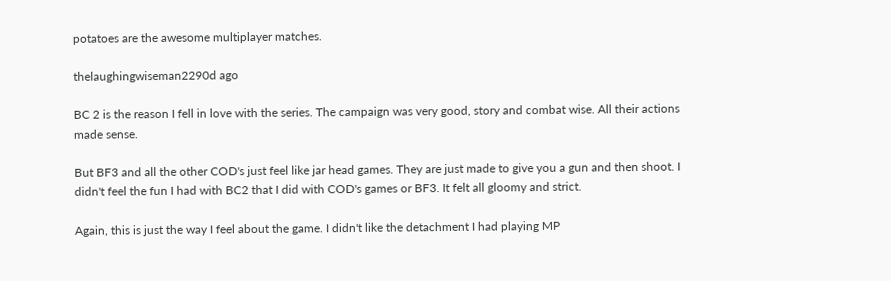potatoes are the awesome multiplayer matches.

thelaughingwiseman2290d ago

BC 2 is the reason I fell in love with the series. The campaign was very good, story and combat wise. All their actions made sense.

But BF3 and all the other COD's just feel like jar head games. They are just made to give you a gun and then shoot. I didn't feel the fun I had with BC2 that I did with COD's games or BF3. It felt all gloomy and strict.

Again, this is just the way I feel about the game. I didn't like the detachment I had playing MP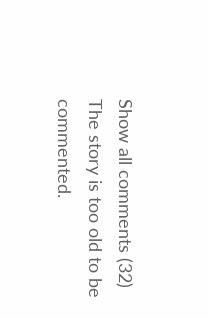Show all comments (32)
The story is too old to be commented.